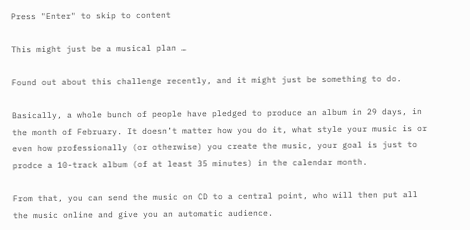Press "Enter" to skip to content

This might just be a musical plan …

Found out about this challenge recently, and it might just be something to do.

Basically, a whole bunch of people have pledged to produce an album in 29 days, in the month of February. It doesn’t matter how you do it, what style your music is or even how professionally (or otherwise) you create the music, your goal is just to prodce a 10-track album (of at least 35 minutes) in the calendar month.

From that, you can send the music on CD to a central point, who will then put all the music online and give you an automatic audience.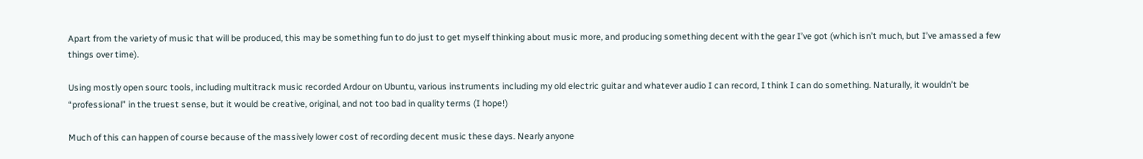Apart from the variety of music that will be produced, this may be something fun to do just to get myself thinking about music more, and producing something decent with the gear I’ve got (which isn’t much, but I’ve amassed a few things over time).

Using mostly open sourc tools, including multitrack music recorded Ardour on Ubuntu, various instruments including my old electric guitar and whatever audio I can record, I think I can do something. Naturally, it wouldn’t be “professional” in the truest sense, but it would be creative, original, and not too bad in quality terms (I hope!)

Much of this can happen of course because of the massively lower cost of recording decent music these days. Nearly anyone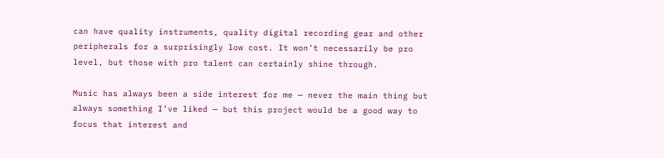can have quality instruments, quality digital recording gear and other peripherals for a surprisingly low cost. It won’t necessarily be pro level, but those with pro talent can certainly shine through.

Music has always been a side interest for me — never the main thing but always something I’ve liked — but this project would be a good way to focus that interest and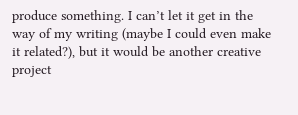produce something. I can’t let it get in the way of my writing (maybe I could even make it related?), but it would be another creative project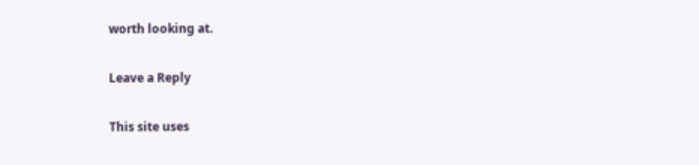worth looking at.

Leave a Reply

This site uses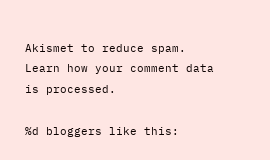Akismet to reduce spam. Learn how your comment data is processed.

%d bloggers like this: